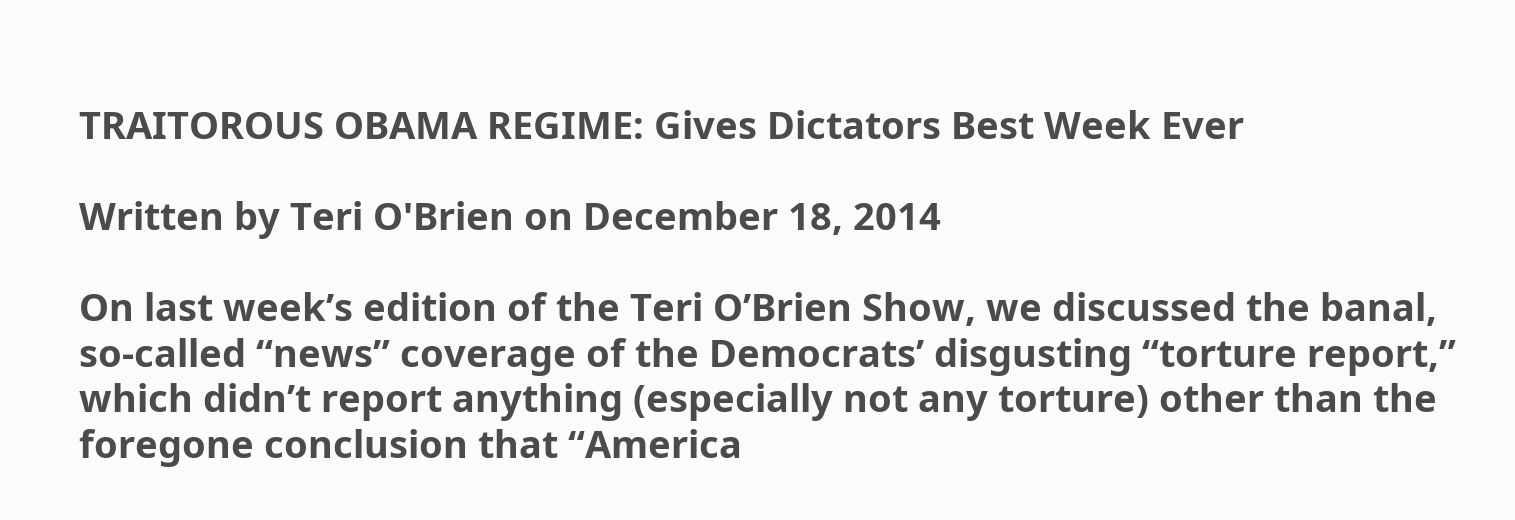TRAITOROUS OBAMA REGIME: Gives Dictators Best Week Ever

Written by Teri O'Brien on December 18, 2014

On last week’s edition of the Teri O’Brien Show, we discussed the banal, so-called “news” coverage of the Democrats’ disgusting “torture report,” which didn’t report anything (especially not any torture) other than the foregone conclusion that “America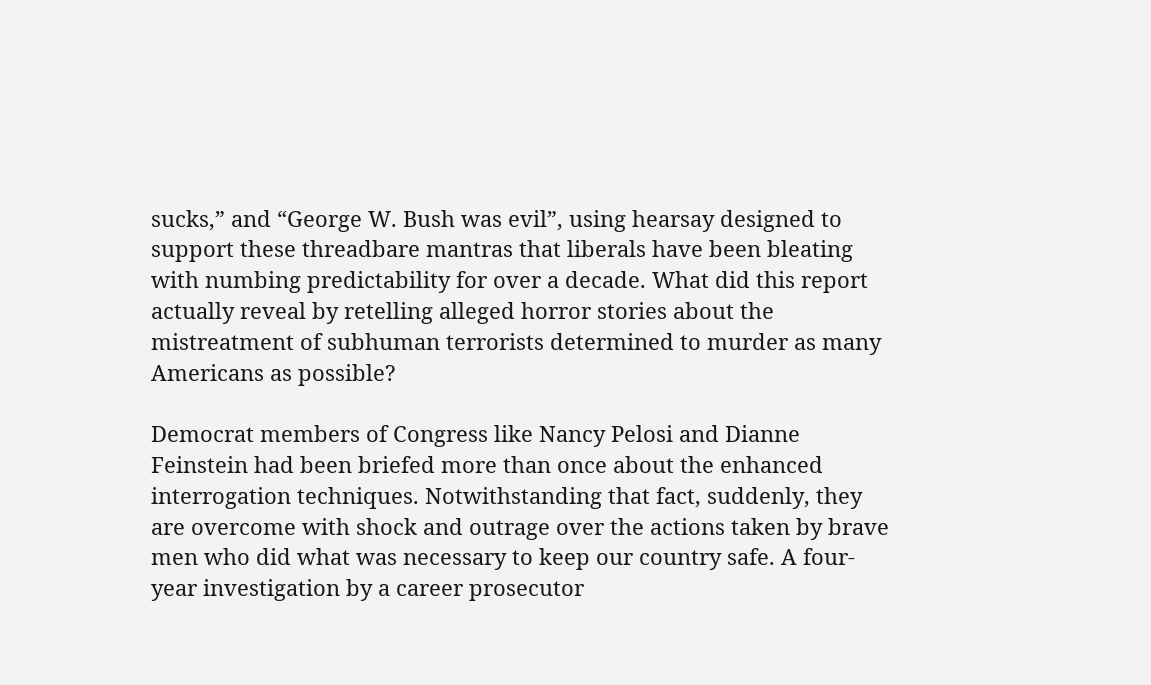sucks,” and “George W. Bush was evil”, using hearsay designed to support these threadbare mantras that liberals have been bleating with numbing predictability for over a decade. What did this report actually reveal by retelling alleged horror stories about the mistreatment of subhuman terrorists determined to murder as many Americans as possible?

Democrat members of Congress like Nancy Pelosi and Dianne Feinstein had been briefed more than once about the enhanced interrogation techniques. Notwithstanding that fact, suddenly, they are overcome with shock and outrage over the actions taken by brave men who did what was necessary to keep our country safe. A four-year investigation by a career prosecutor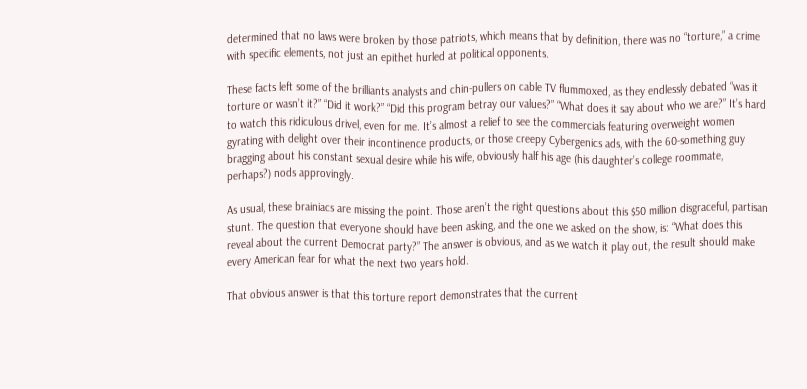determined that no laws were broken by those patriots, which means that by definition, there was no “torture,” a crime with specific elements, not just an epithet hurled at political opponents.

These facts left some of the brilliants analysts and chin-pullers on cable TV flummoxed, as they endlessly debated “was it torture or wasn’t it?” “Did it work?” “Did this program betray our values?” “What does it say about who we are?” It’s hard to watch this ridiculous drivel, even for me. It’s almost a relief to see the commercials featuring overweight women gyrating with delight over their incontinence products, or those creepy Cybergenics ads, with the 60-something guy bragging about his constant sexual desire while his wife, obviously half his age (his daughter’s college roommate, perhaps?) nods approvingly.

As usual, these brainiacs are missing the point. Those aren’t the right questions about this $50 million disgraceful, partisan stunt. The question that everyone should have been asking, and the one we asked on the show, is: “What does this reveal about the current Democrat party?” The answer is obvious, and as we watch it play out, the result should make every American fear for what the next two years hold.

That obvious answer is that this torture report demonstrates that the current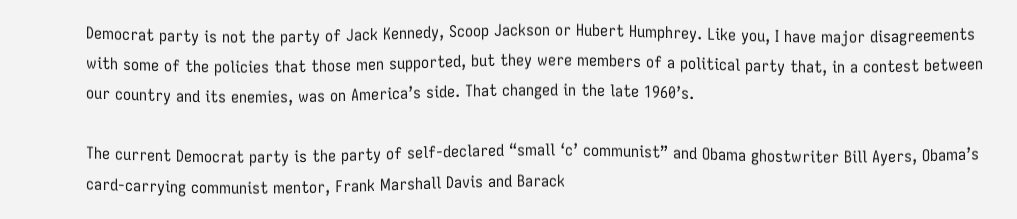Democrat party is not the party of Jack Kennedy, Scoop Jackson or Hubert Humphrey. Like you, I have major disagreements with some of the policies that those men supported, but they were members of a political party that, in a contest between our country and its enemies, was on America’s side. That changed in the late 1960’s.

The current Democrat party is the party of self-declared “small ‘c’ communist” and Obama ghostwriter Bill Ayers, Obama’s card-carrying communist mentor, Frank Marshall Davis and Barack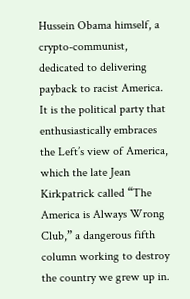Hussein Obama himself, a crypto-communist, dedicated to delivering payback to racist America. It is the political party that enthusiastically embraces the Left’s view of America, which the late Jean Kirkpatrick called “The America is Always Wrong Club,” a dangerous fifth column working to destroy the country we grew up in.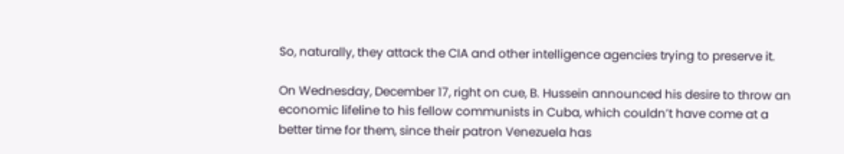So, naturally, they attack the CIA and other intelligence agencies trying to preserve it.

On Wednesday, December 17, right on cue, B. Hussein announced his desire to throw an economic lifeline to his fellow communists in Cuba, which couldn’t have come at a better time for them, since their patron Venezuela has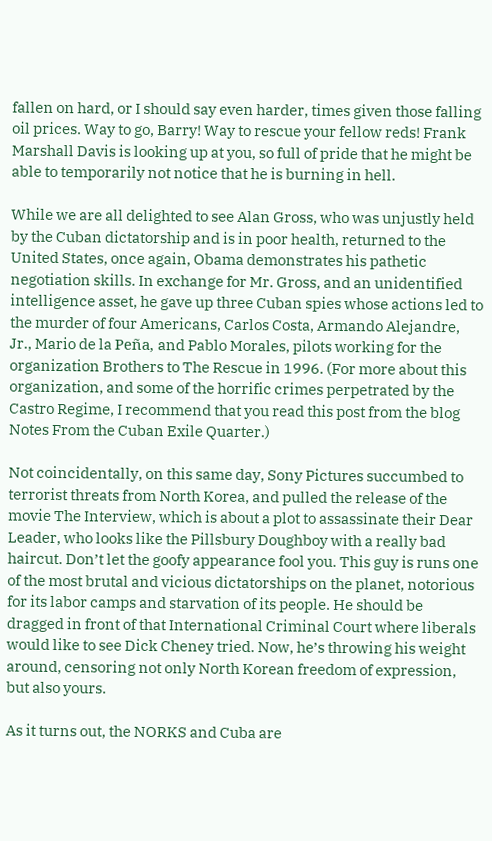fallen on hard, or I should say even harder, times given those falling oil prices. Way to go, Barry! Way to rescue your fellow reds! Frank Marshall Davis is looking up at you, so full of pride that he might be able to temporarily not notice that he is burning in hell.

While we are all delighted to see Alan Gross, who was unjustly held by the Cuban dictatorship and is in poor health, returned to the United States, once again, Obama demonstrates his pathetic negotiation skills. In exchange for Mr. Gross, and an unidentified intelligence asset, he gave up three Cuban spies whose actions led to the murder of four Americans, Carlos Costa, Armando Alejandre, Jr., Mario de la Peña, and Pablo Morales, pilots working for the organization Brothers to The Rescue in 1996. (For more about this organization, and some of the horrific crimes perpetrated by the Castro Regime, I recommend that you read this post from the blog Notes From the Cuban Exile Quarter.)

Not coincidentally, on this same day, Sony Pictures succumbed to terrorist threats from North Korea, and pulled the release of the movie The Interview, which is about a plot to assassinate their Dear Leader, who looks like the Pillsbury Doughboy with a really bad haircut. Don’t let the goofy appearance fool you. This guy is runs one of the most brutal and vicious dictatorships on the planet, notorious for its labor camps and starvation of its people. He should be dragged in front of that International Criminal Court where liberals would like to see Dick Cheney tried. Now, he’s throwing his weight around, censoring not only North Korean freedom of expression, but also yours.

As it turns out, the NORKS and Cuba are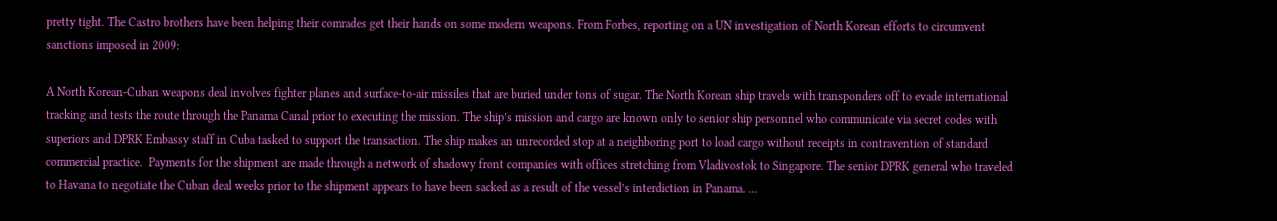pretty tight. The Castro brothers have been helping their comrades get their hands on some modern weapons. From Forbes, reporting on a UN investigation of North Korean efforts to circumvent sanctions imposed in 2009:

A North Korean-Cuban weapons deal involves fighter planes and surface-to-air missiles that are buried under tons of sugar. The North Korean ship travels with transponders off to evade international tracking and tests the route through the Panama Canal prior to executing the mission. The ship’s mission and cargo are known only to senior ship personnel who communicate via secret codes with superiors and DPRK Embassy staff in Cuba tasked to support the transaction. The ship makes an unrecorded stop at a neighboring port to load cargo without receipts in contravention of standard commercial practice.  Payments for the shipment are made through a network of shadowy front companies with offices stretching from Vladivostok to Singapore. The senior DPRK general who traveled to Havana to negotiate the Cuban deal weeks prior to the shipment appears to have been sacked as a result of the vessel’s interdiction in Panama. …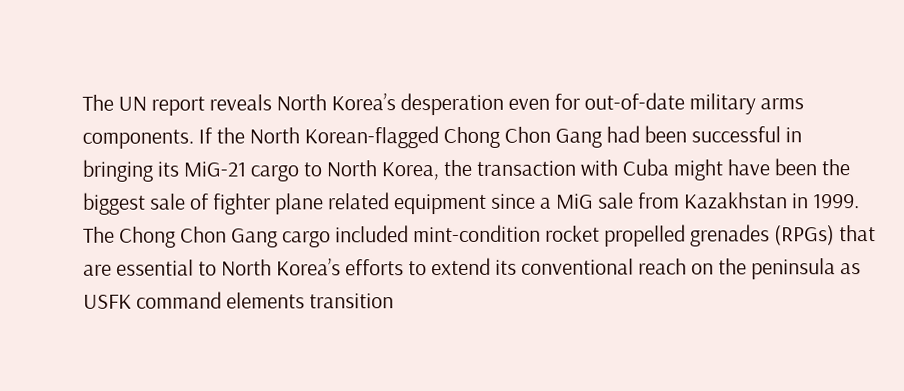The UN report reveals North Korea’s desperation even for out-of-date military arms components. If the North Korean-flagged Chong Chon Gang had been successful in bringing its MiG-21 cargo to North Korea, the transaction with Cuba might have been the biggest sale of fighter plane related equipment since a MiG sale from Kazakhstan in 1999. The Chong Chon Gang cargo included mint-condition rocket propelled grenades (RPGs) that are essential to North Korea’s efforts to extend its conventional reach on the peninsula as USFK command elements transition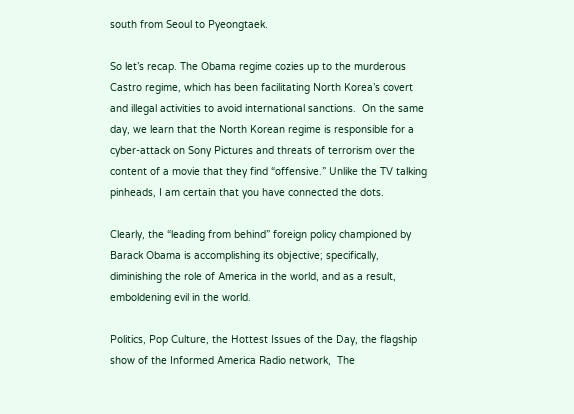south from Seoul to Pyeongtaek.

So let’s recap. The Obama regime cozies up to the murderous Castro regime, which has been facilitating North Korea’s covert and illegal activities to avoid international sanctions.  On the same day, we learn that the North Korean regime is responsible for a cyber-attack on Sony Pictures and threats of terrorism over the content of a movie that they find “offensive.” Unlike the TV talking pinheads, I am certain that you have connected the dots.

Clearly, the “leading from behind” foreign policy championed by Barack Obama is accomplishing its objective; specifically, diminishing the role of America in the world, and as a result, emboldening evil in the world.

Politics, Pop Culture, the Hottest Issues of the Day, the flagship show of the Informed America Radio network,  The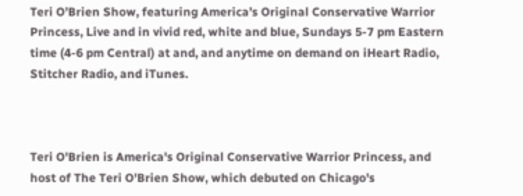Teri O’Brien Show, featuring America’s Original Conservative Warrior Princess, Live and in vivid red, white and blue, Sundays 5-7 pm Eastern time (4-6 pm Central) at and, and anytime on demand on iHeart Radio, Stitcher Radio, and iTunes.



Teri O'Brien is America's Original Conservative Warrior Princess, and host of The Teri O'Brien Show, which debuted on Chicago's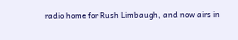radio home for Rush Limbaugh, and now airs in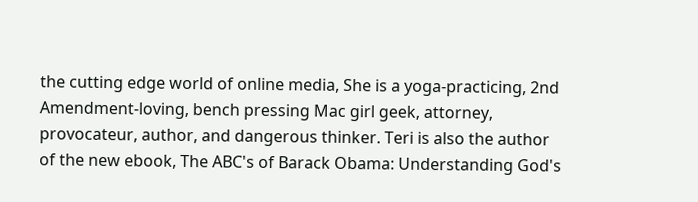the cutting edge world of online media, She is a yoga-practicing, 2nd Amendment-loving, bench pressing Mac girl geek, attorney, provocateur, author, and dangerous thinker. Teri is also the author of the new ebook, The ABC's of Barack Obama: Understanding God's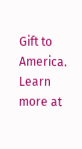Gift to America. Learn more at